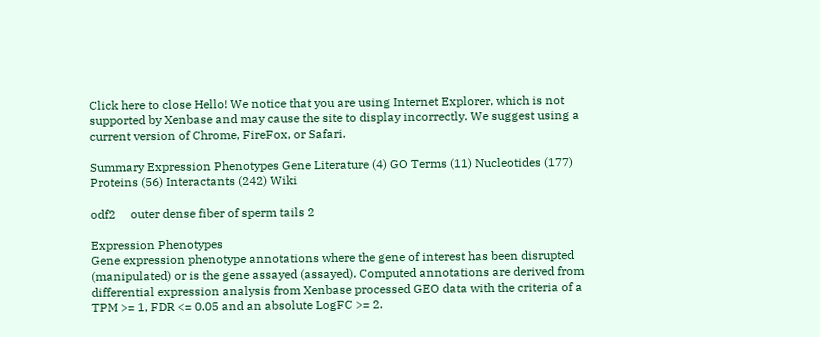Click here to close Hello! We notice that you are using Internet Explorer, which is not supported by Xenbase and may cause the site to display incorrectly. We suggest using a current version of Chrome, FireFox, or Safari.

Summary Expression Phenotypes Gene Literature (4) GO Terms (11) Nucleotides (177) Proteins (56) Interactants (242) Wiki

odf2     outer dense fiber of sperm tails 2

Expression Phenotypes
Gene expression phenotype annotations where the gene of interest has been disrupted (manipulated) or is the gene assayed (assayed). Computed annotations are derived from differential expression analysis from Xenbase processed GEO data with the criteria of a TPM >= 1, FDR <= 0.05 and an absolute LogFC >= 2.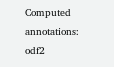Computed annotations: odf2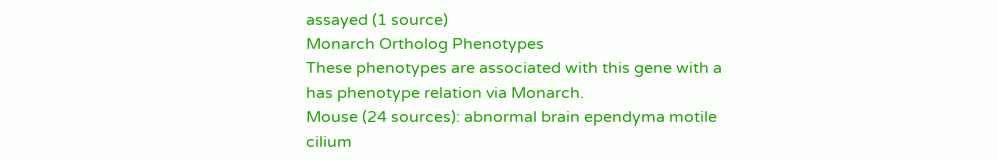assayed (1 source)
Monarch Ortholog Phenotypes
These phenotypes are associated with this gene with a has phenotype relation via Monarch.
Mouse (24 sources): abnormal brain ependyma motile cilium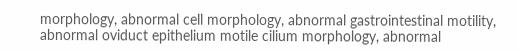morphology, abnormal cell morphology, abnormal gastrointestinal motility, abnormal oviduct epithelium motile cilium morphology, abnormal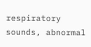respiratory sounds, abnormal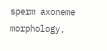sperm axoneme morphology,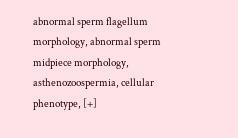abnormal sperm flagellum morphology, abnormal sperm midpiece morphology, asthenozoospermia, cellular phenotype, [+]